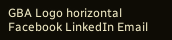GBA Logo horizontal Facebook LinkedIn Email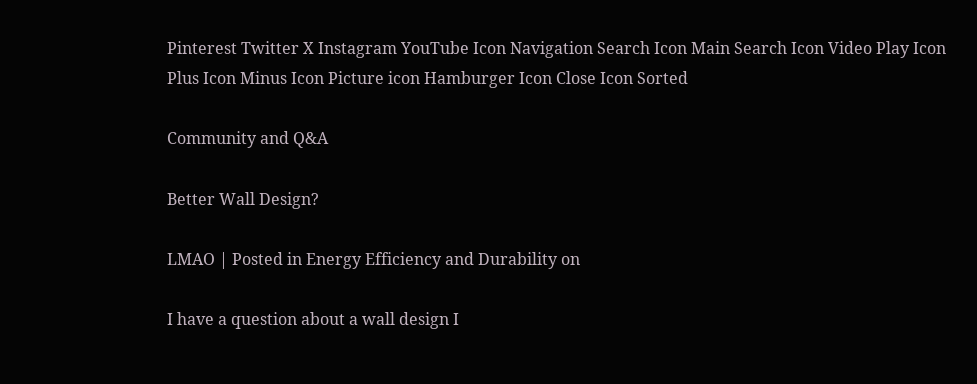Pinterest Twitter X Instagram YouTube Icon Navigation Search Icon Main Search Icon Video Play Icon Plus Icon Minus Icon Picture icon Hamburger Icon Close Icon Sorted

Community and Q&A

Better Wall Design?

LMAO | Posted in Energy Efficiency and Durability on

I have a question about a wall design I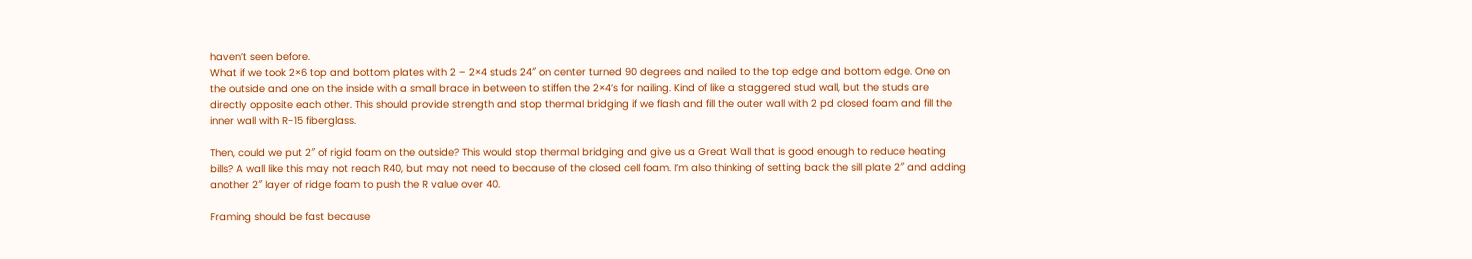haven’t seen before.
What if we took 2×6 top and bottom plates with 2 – 2×4 studs 24″ on center turned 90 degrees and nailed to the top edge and bottom edge. One on the outside and one on the inside with a small brace in between to stiffen the 2×4’s for nailing. Kind of like a staggered stud wall, but the studs are directly opposite each other. This should provide strength and stop thermal bridging if we flash and fill the outer wall with 2 pd closed foam and fill the inner wall with R-15 fiberglass.

Then, could we put 2″ of rigid foam on the outside? This would stop thermal bridging and give us a Great Wall that is good enough to reduce heating bills? A wall like this may not reach R40, but may not need to because of the closed cell foam. I’m also thinking of setting back the sill plate 2″ and adding another 2″ layer of ridge foam to push the R value over 40.

Framing should be fast because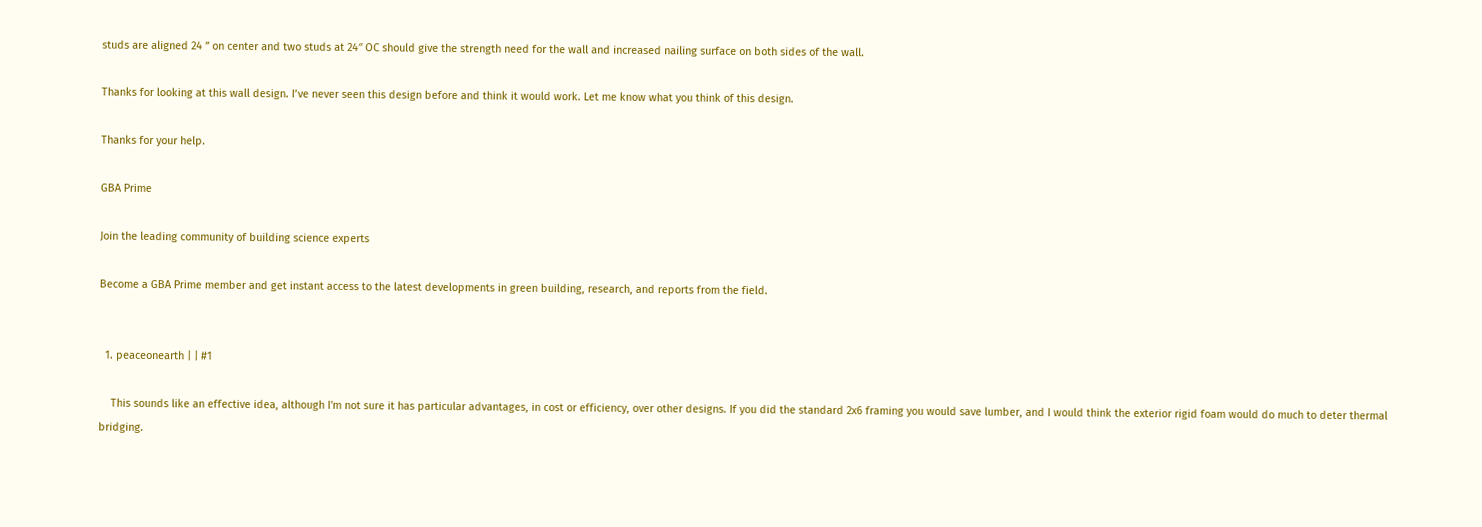studs are aligned 24 ” on center and two studs at 24″ OC should give the strength need for the wall and increased nailing surface on both sides of the wall.

Thanks for looking at this wall design. I’ve never seen this design before and think it would work. Let me know what you think of this design.

Thanks for your help.

GBA Prime

Join the leading community of building science experts

Become a GBA Prime member and get instant access to the latest developments in green building, research, and reports from the field.


  1. peaceonearth | | #1

    This sounds like an effective idea, although I'm not sure it has particular advantages, in cost or efficiency, over other designs. If you did the standard 2x6 framing you would save lumber, and I would think the exterior rigid foam would do much to deter thermal bridging.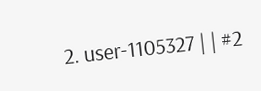2. user-1105327 | | #2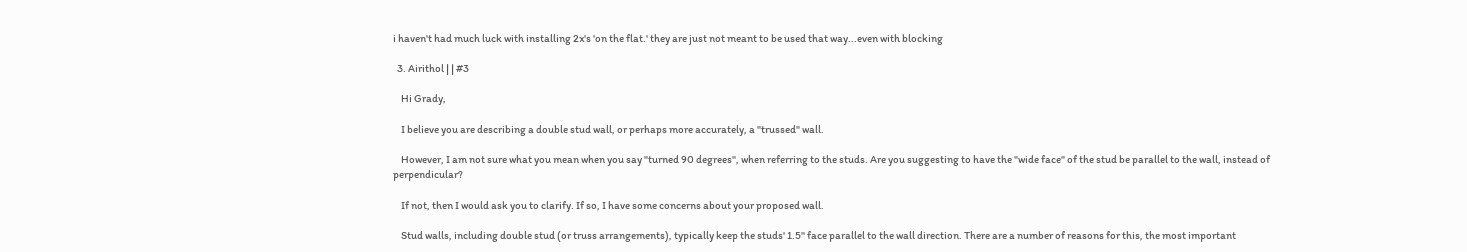i haven't had much luck with installing 2x's 'on the flat.' they are just not meant to be used that way...even with blocking

  3. Airithol | | #3

    Hi Grady,

    I believe you are describing a double stud wall, or perhaps more accurately, a "trussed" wall.

    However, I am not sure what you mean when you say "turned 90 degrees", when referring to the studs. Are you suggesting to have the "wide face" of the stud be parallel to the wall, instead of perpendicular?

    If not, then I would ask you to clarify. If so, I have some concerns about your proposed wall.

    Stud walls, including double stud (or truss arrangements), typically keep the studs' 1.5" face parallel to the wall direction. There are a number of reasons for this, the most important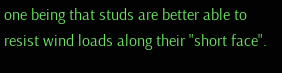one being that studs are better able to resist wind loads along their "short face".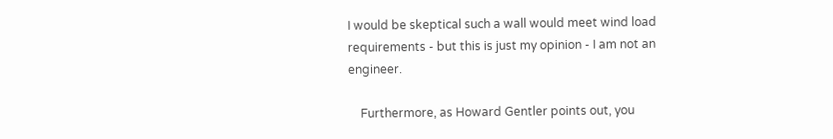I would be skeptical such a wall would meet wind load requirements - but this is just my opinion - I am not an engineer.

    Furthermore, as Howard Gentler points out, you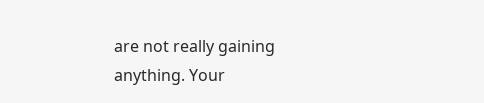are not really gaining anything. Your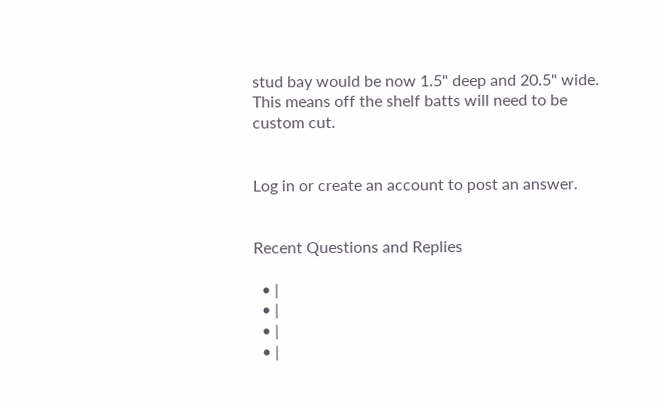stud bay would be now 1.5" deep and 20.5" wide. This means off the shelf batts will need to be custom cut.


Log in or create an account to post an answer.


Recent Questions and Replies

  • |
  • |
  • |
  • |